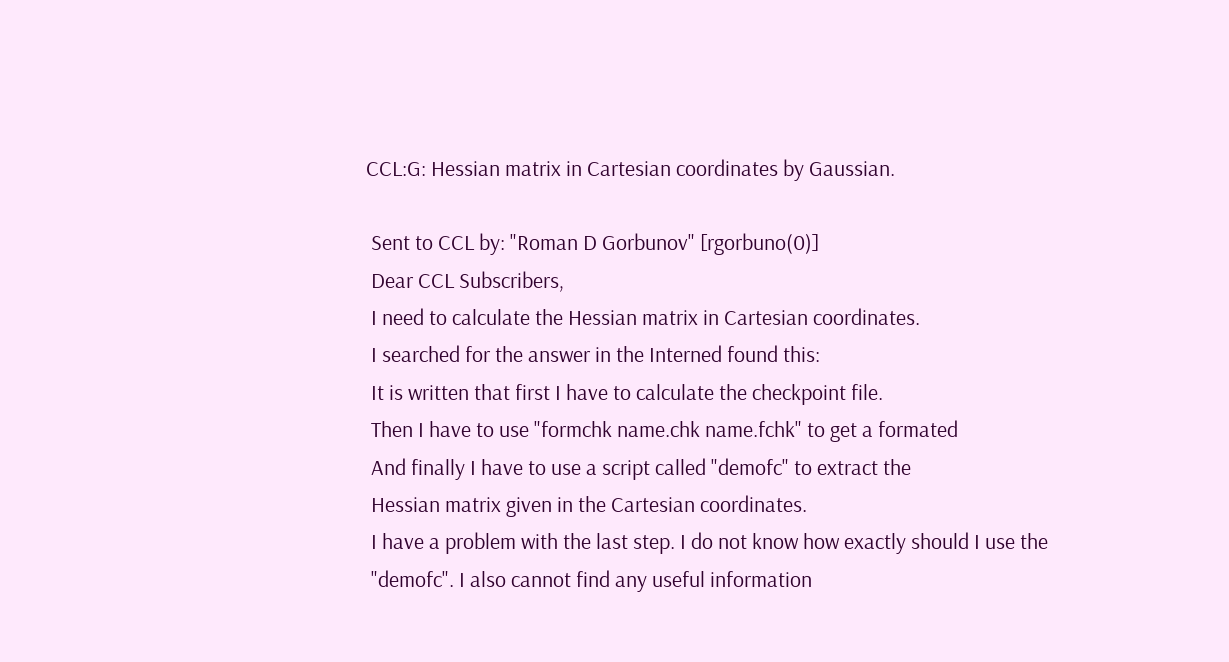CCL:G: Hessian matrix in Cartesian coordinates by Gaussian.

 Sent to CCL by: "Roman D Gorbunov" [rgorbuno(0)]
 Dear CCL Subscribers,
 I need to calculate the Hessian matrix in Cartesian coordinates.
 I searched for the answer in the Interned found this:
 It is written that first I have to calculate the checkpoint file.
 Then I have to use "formchk name.chk name.fchk" to get a formated
 And finally I have to use a script called "demofc" to extract the
 Hessian matrix given in the Cartesian coordinates.
 I have a problem with the last step. I do not know how exactly should I use the
 "demofc". I also cannot find any useful information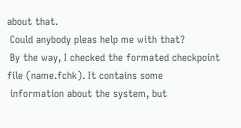about that.
 Could anybody pleas help me with that?
 By the way, I checked the formated checkpoint file (name.fchk). It contains some
 information about the system, but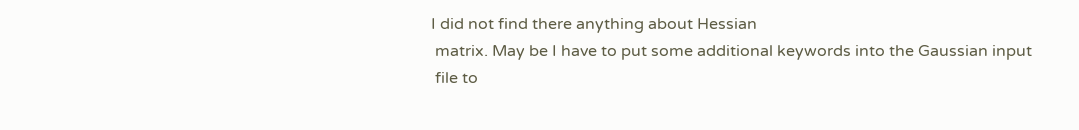I did not find there anything about Hessian
 matrix. May be I have to put some additional keywords into the Gaussian input
 file to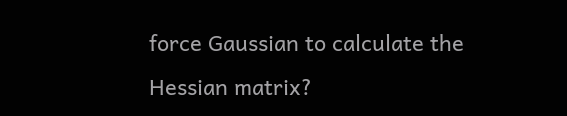force Gaussian to calculate the Hessian matrix?